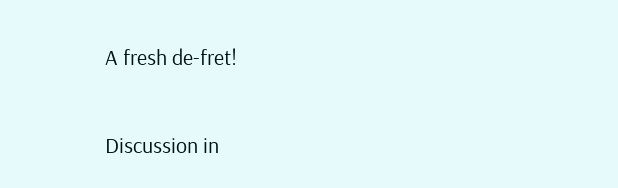A fresh de-fret!

Discussion in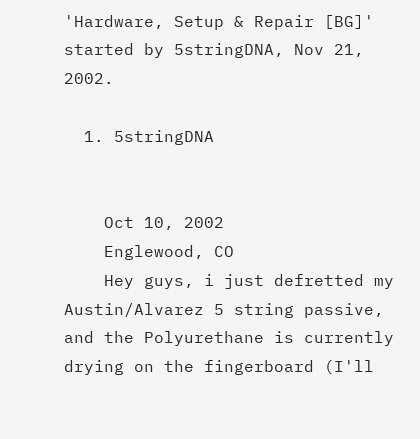'Hardware, Setup & Repair [BG]' started by 5stringDNA, Nov 21, 2002.

  1. 5stringDNA


    Oct 10, 2002
    Englewood, CO
    Hey guys, i just defretted my Austin/Alvarez 5 string passive, and the Polyurethane is currently drying on the fingerboard (I'll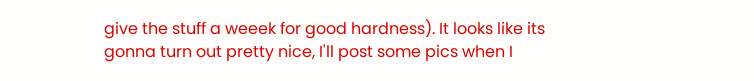give the stuff a weeek for good hardness). It looks like its gonna turn out pretty nice, I'll post some pics when I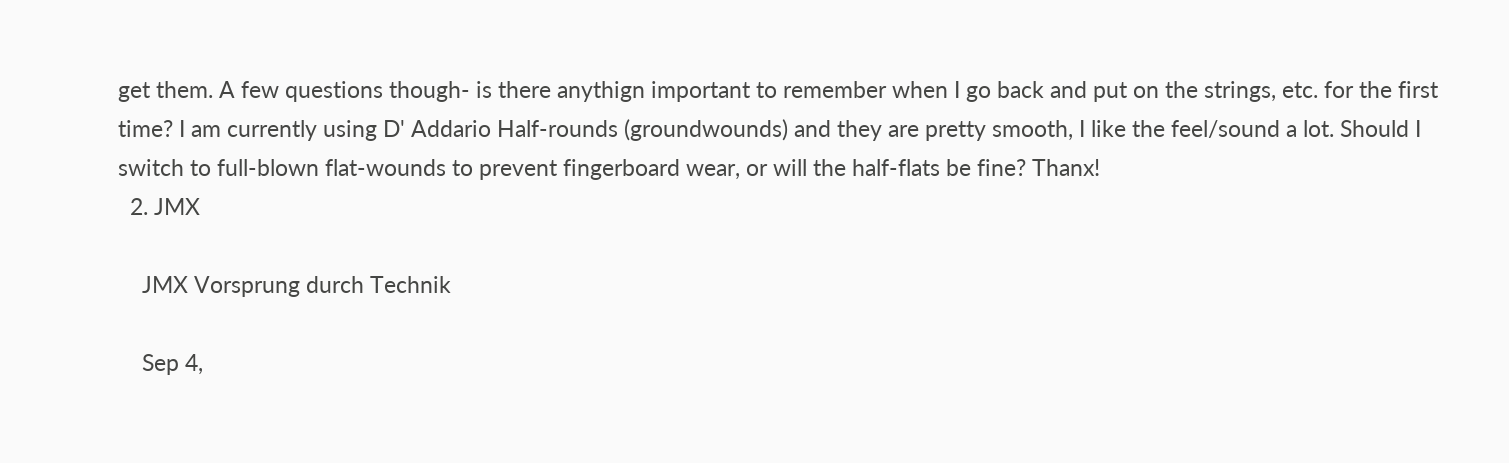get them. A few questions though- is there anythign important to remember when I go back and put on the strings, etc. for the first time? I am currently using D' Addario Half-rounds (groundwounds) and they are pretty smooth, I like the feel/sound a lot. Should I switch to full-blown flat-wounds to prevent fingerboard wear, or will the half-flats be fine? Thanx!
  2. JMX

    JMX Vorsprung durch Technik

    Sep 4,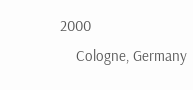2000
    Cologne, Germany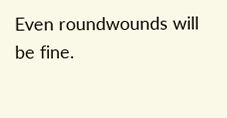Even roundwounds will be fine.